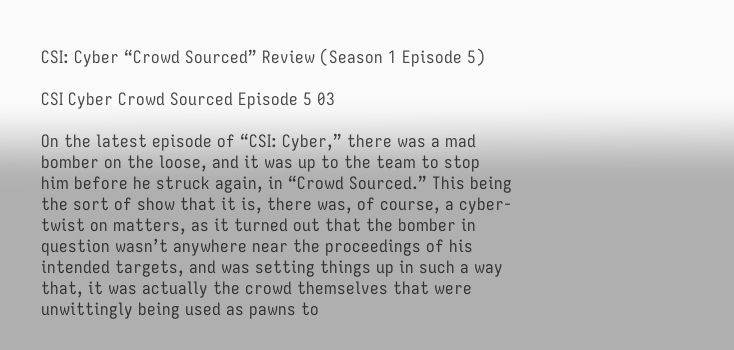CSI: Cyber “Crowd Sourced” Review (Season 1 Episode 5)

CSI Cyber Crowd Sourced Episode 5 03

On the latest episode of “CSI: Cyber,” there was a mad bomber on the loose, and it was up to the team to stop him before he struck again, in “Crowd Sourced.” This being the sort of show that it is, there was, of course, a cyber-twist on matters, as it turned out that the bomber in question wasn’t anywhere near the proceedings of his intended targets, and was setting things up in such a way that, it was actually the crowd themselves that were unwittingly being used as pawns to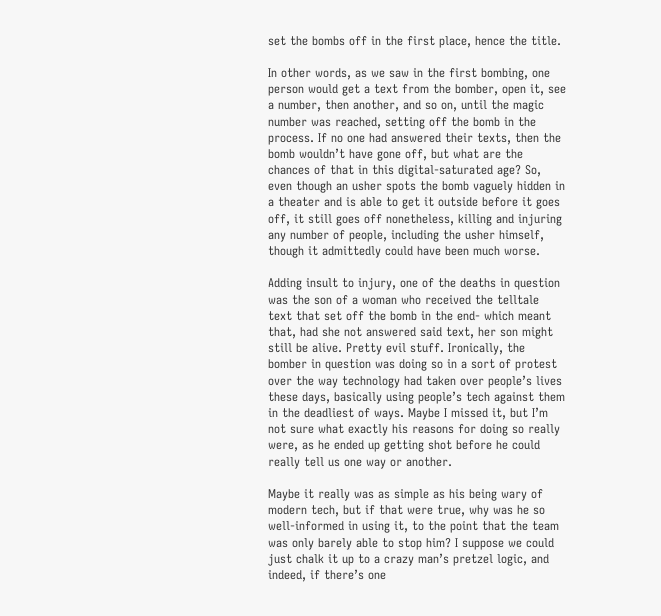set the bombs off in the first place, hence the title.

In other words, as we saw in the first bombing, one person would get a text from the bomber, open it, see a number, then another, and so on, until the magic number was reached, setting off the bomb in the process. If no one had answered their texts, then the bomb wouldn’t have gone off, but what are the chances of that in this digital-saturated age? So, even though an usher spots the bomb vaguely hidden in a theater and is able to get it outside before it goes off, it still goes off nonetheless, killing and injuring any number of people, including the usher himself, though it admittedly could have been much worse.

Adding insult to injury, one of the deaths in question was the son of a woman who received the telltale text that set off the bomb in the end- which meant that, had she not answered said text, her son might still be alive. Pretty evil stuff. Ironically, the bomber in question was doing so in a sort of protest over the way technology had taken over people’s lives these days, basically using people’s tech against them in the deadliest of ways. Maybe I missed it, but I’m not sure what exactly his reasons for doing so really were, as he ended up getting shot before he could really tell us one way or another.

Maybe it really was as simple as his being wary of modern tech, but if that were true, why was he so well-informed in using it, to the point that the team was only barely able to stop him? I suppose we could just chalk it up to a crazy man’s pretzel logic, and indeed, if there’s one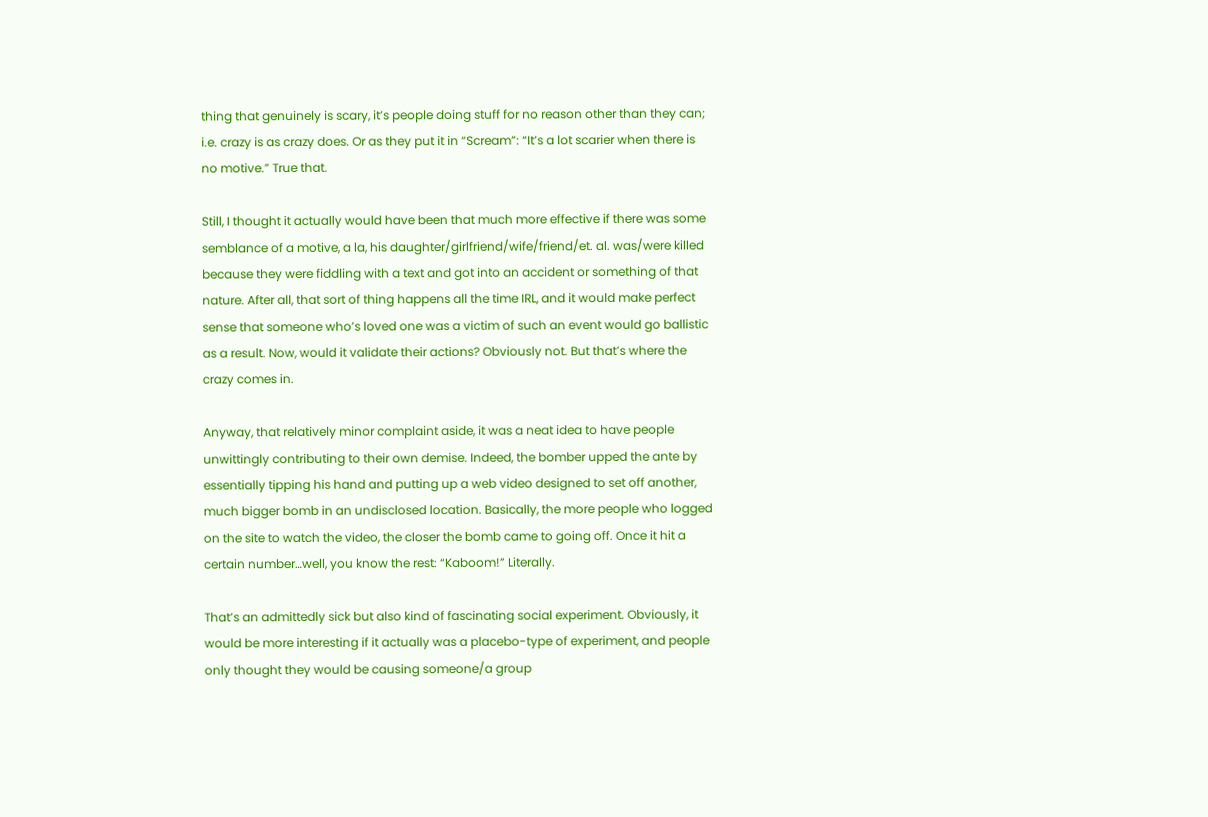thing that genuinely is scary, it’s people doing stuff for no reason other than they can; i.e. crazy is as crazy does. Or as they put it in “Scream”: “It’s a lot scarier when there is no motive.” True that.

Still, I thought it actually would have been that much more effective if there was some semblance of a motive, a la, his daughter/girlfriend/wife/friend/et. al. was/were killed because they were fiddling with a text and got into an accident or something of that nature. After all, that sort of thing happens all the time IRL, and it would make perfect sense that someone who’s loved one was a victim of such an event would go ballistic as a result. Now, would it validate their actions? Obviously not. But that’s where the crazy comes in.

Anyway, that relatively minor complaint aside, it was a neat idea to have people unwittingly contributing to their own demise. Indeed, the bomber upped the ante by essentially tipping his hand and putting up a web video designed to set off another, much bigger bomb in an undisclosed location. Basically, the more people who logged on the site to watch the video, the closer the bomb came to going off. Once it hit a certain number…well, you know the rest: “Kaboom!” Literally.

That’s an admittedly sick but also kind of fascinating social experiment. Obviously, it would be more interesting if it actually was a placebo-type of experiment, and people only thought they would be causing someone/a group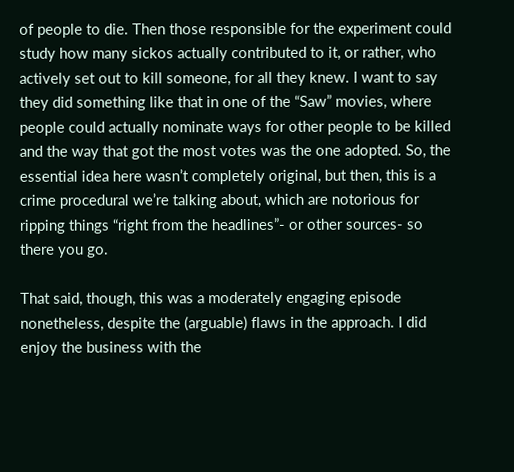of people to die. Then those responsible for the experiment could study how many sickos actually contributed to it, or rather, who actively set out to kill someone, for all they knew. I want to say they did something like that in one of the “Saw” movies, where people could actually nominate ways for other people to be killed and the way that got the most votes was the one adopted. So, the essential idea here wasn’t completely original, but then, this is a crime procedural we’re talking about, which are notorious for ripping things “right from the headlines”- or other sources- so there you go.

That said, though, this was a moderately engaging episode nonetheless, despite the (arguable) flaws in the approach. I did enjoy the business with the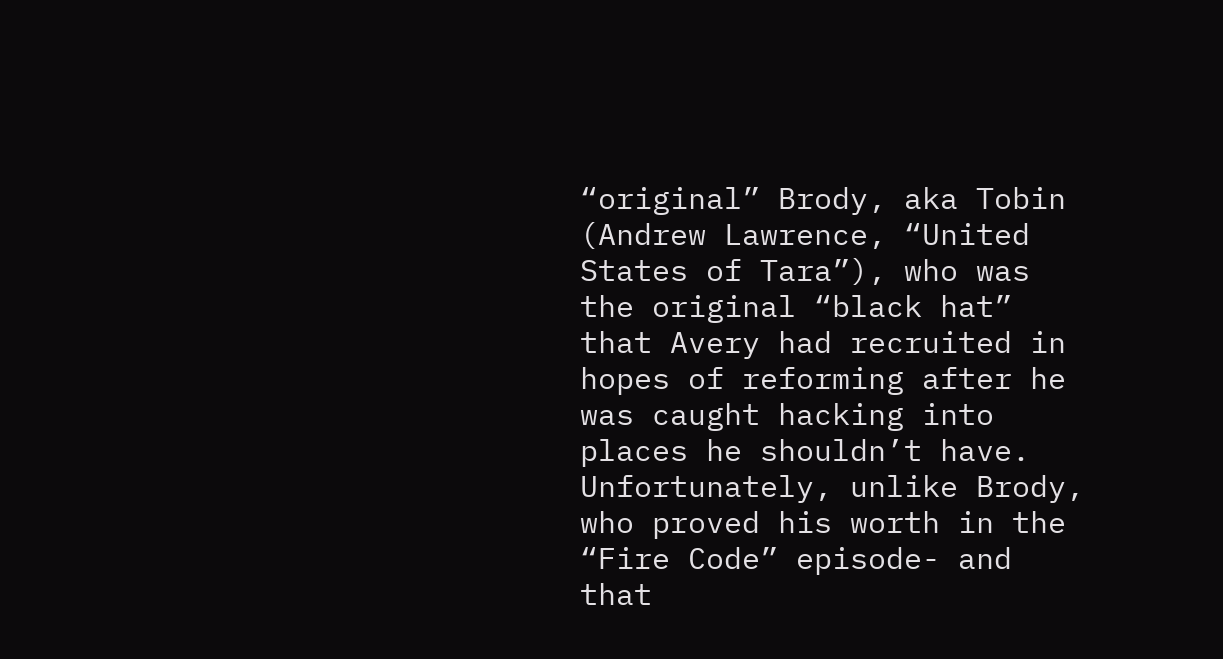“original” Brody, aka Tobin (Andrew Lawrence, “United States of Tara”), who was the original “black hat” that Avery had recruited in hopes of reforming after he was caught hacking into places he shouldn’t have. Unfortunately, unlike Brody, who proved his worth in the “Fire Code” episode- and that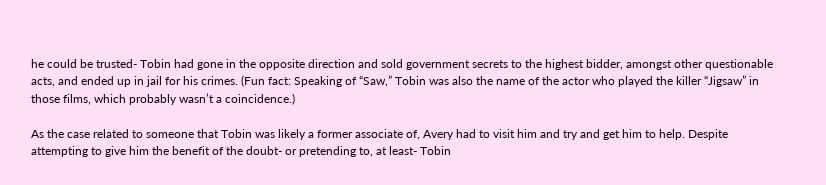he could be trusted- Tobin had gone in the opposite direction and sold government secrets to the highest bidder, amongst other questionable acts, and ended up in jail for his crimes. (Fun fact: Speaking of “Saw,” Tobin was also the name of the actor who played the killer “Jigsaw” in those films, which probably wasn’t a coincidence.)

As the case related to someone that Tobin was likely a former associate of, Avery had to visit him and try and get him to help. Despite attempting to give him the benefit of the doubt- or pretending to, at least- Tobin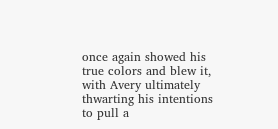once again showed his true colors and blew it, with Avery ultimately thwarting his intentions to pull a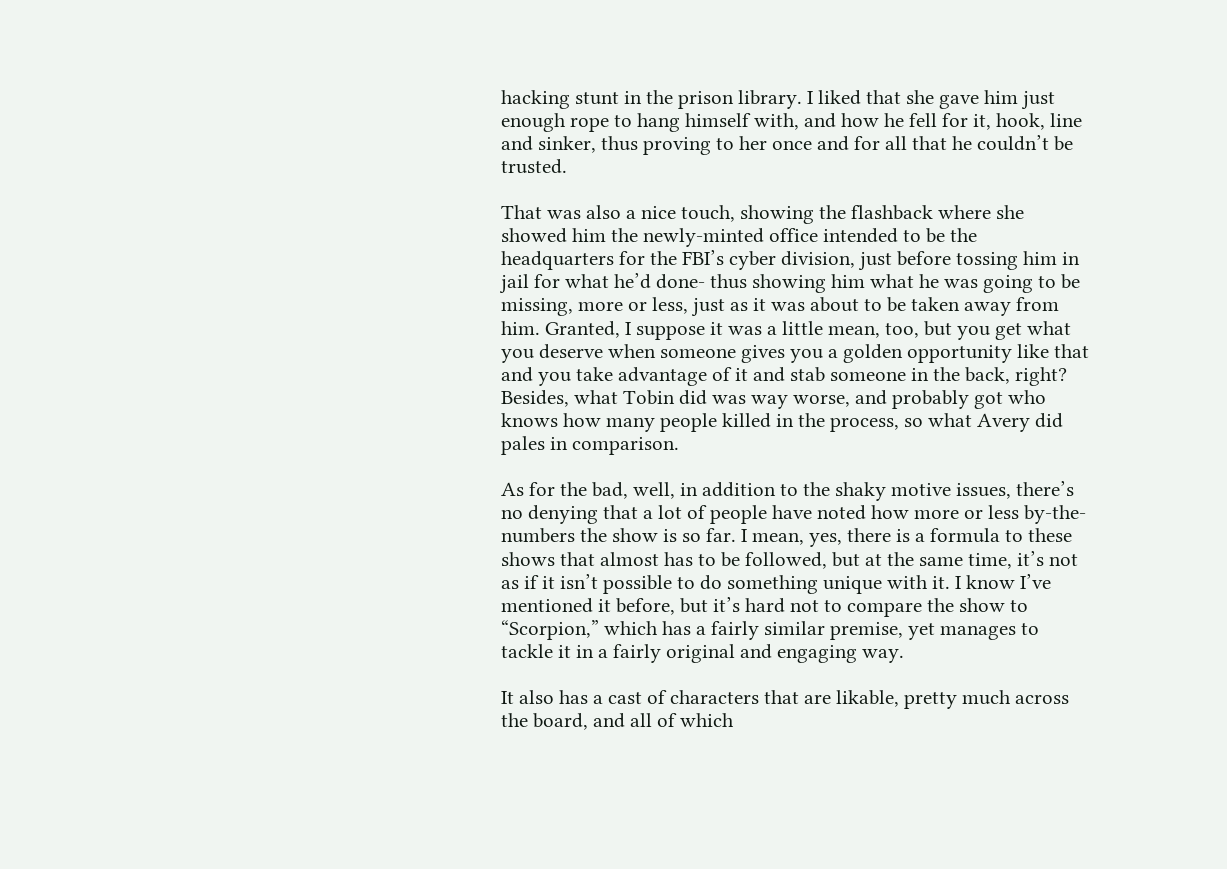hacking stunt in the prison library. I liked that she gave him just enough rope to hang himself with, and how he fell for it, hook, line and sinker, thus proving to her once and for all that he couldn’t be trusted.

That was also a nice touch, showing the flashback where she showed him the newly-minted office intended to be the headquarters for the FBI’s cyber division, just before tossing him in jail for what he’d done- thus showing him what he was going to be missing, more or less, just as it was about to be taken away from him. Granted, I suppose it was a little mean, too, but you get what you deserve when someone gives you a golden opportunity like that and you take advantage of it and stab someone in the back, right? Besides, what Tobin did was way worse, and probably got who knows how many people killed in the process, so what Avery did pales in comparison.

As for the bad, well, in addition to the shaky motive issues, there’s no denying that a lot of people have noted how more or less by-the-numbers the show is so far. I mean, yes, there is a formula to these shows that almost has to be followed, but at the same time, it’s not as if it isn’t possible to do something unique with it. I know I’ve mentioned it before, but it’s hard not to compare the show to “Scorpion,” which has a fairly similar premise, yet manages to tackle it in a fairly original and engaging way.

It also has a cast of characters that are likable, pretty much across the board, and all of which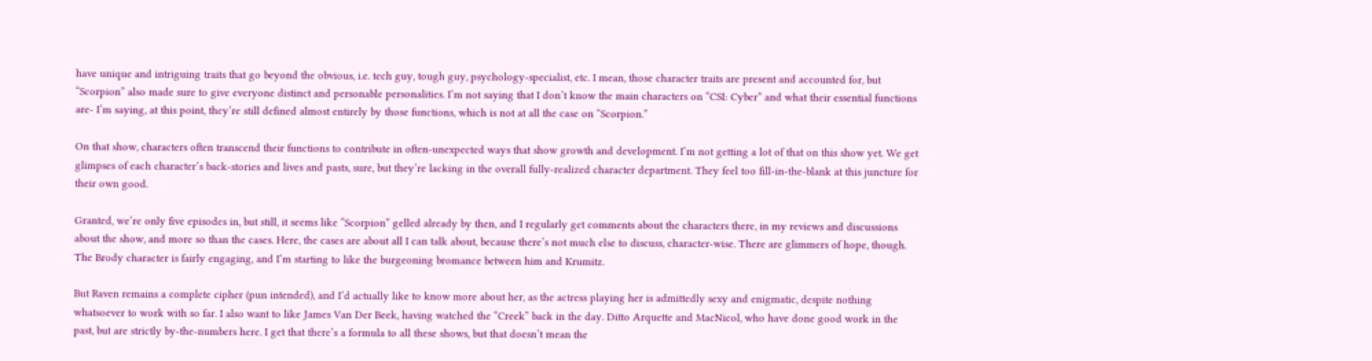have unique and intriguing traits that go beyond the obvious, i.e. tech guy, tough guy, psychology-specialist, etc. I mean, those character traits are present and accounted for, but “Scorpion” also made sure to give everyone distinct and personable personalities. I’m not saying that I don’t know the main characters on “CSI: Cyber” and what their essential functions are- I’m saying, at this point, they’re still defined almost entirely by those functions, which is not at all the case on “Scorpion.”

On that show, characters often transcend their functions to contribute in often-unexpected ways that show growth and development. I’m not getting a lot of that on this show yet. We get glimpses of each character’s back-stories and lives and pasts, sure, but they’re lacking in the overall fully-realized character department. They feel too fill-in-the-blank at this juncture for their own good.

Granted, we’re only five episodes in, but still, it seems like “Scorpion” gelled already by then, and I regularly get comments about the characters there, in my reviews and discussions about the show, and more so than the cases. Here, the cases are about all I can talk about, because there’s not much else to discuss, character-wise. There are glimmers of hope, though. The Brody character is fairly engaging, and I’m starting to like the burgeoning bromance between him and Krumitz.

But Raven remains a complete cipher (pun intended), and I’d actually like to know more about her, as the actress playing her is admittedly sexy and enigmatic, despite nothing whatsoever to work with so far. I also want to like James Van Der Beek, having watched the “Creek” back in the day. Ditto Arquette and MacNicol, who have done good work in the past, but are strictly by-the-numbers here. I get that there’s a formula to all these shows, but that doesn’t mean the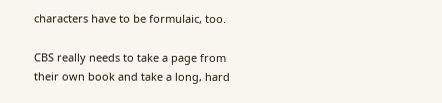characters have to be formulaic, too.

CBS really needs to take a page from their own book and take a long, hard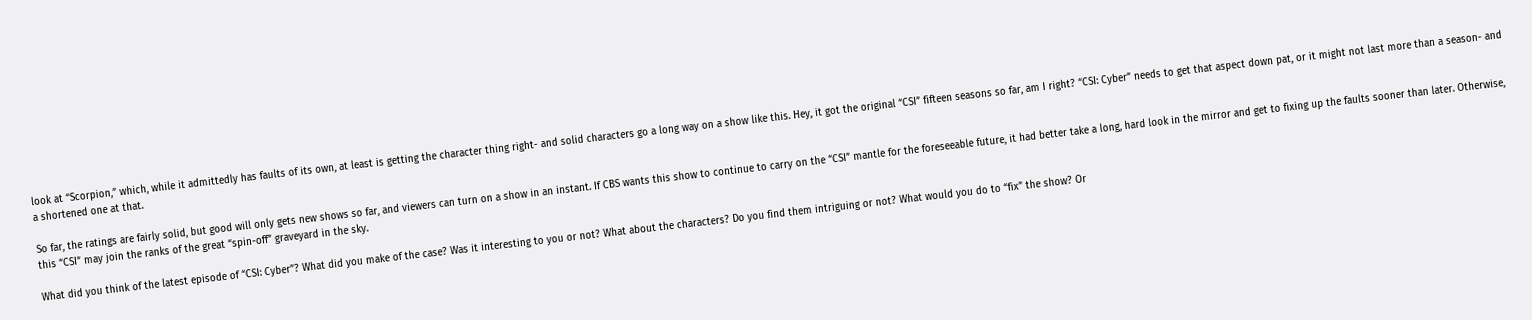look at “Scorpion,” which, while it admittedly has faults of its own, at least is getting the character thing right- and solid characters go a long way on a show like this. Hey, it got the original “CSI” fifteen seasons so far, am I right? “CSI: Cyber” needs to get that aspect down pat, or it might not last more than a season- and a shortened one at that.

So far, the ratings are fairly solid, but good will only gets new shows so far, and viewers can turn on a show in an instant. If CBS wants this show to continue to carry on the “CSI” mantle for the foreseeable future, it had better take a long, hard look in the mirror and get to fixing up the faults sooner than later. Otherwise, this “CSI” may join the ranks of the great “spin-off” graveyard in the sky.

What did you think of the latest episode of “CSI: Cyber”? What did you make of the case? Was it interesting to you or not? What about the characters? Do you find them intriguing or not? What would you do to “fix” the show? Or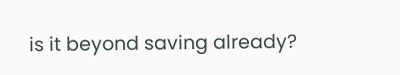is it beyond saving already?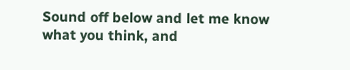Sound off below and let me know what you think, and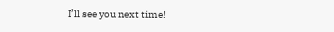I’ll see you next time!